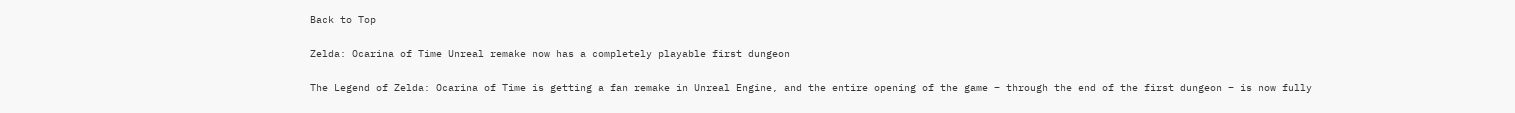Back to Top

Zelda: Ocarina of Time Unreal remake now has a completely playable first dungeon

The Legend of Zelda: Ocarina of Time is getting a fan remake in Unreal Engine, and the entire opening of the game – through the end of the first dungeon – is now fully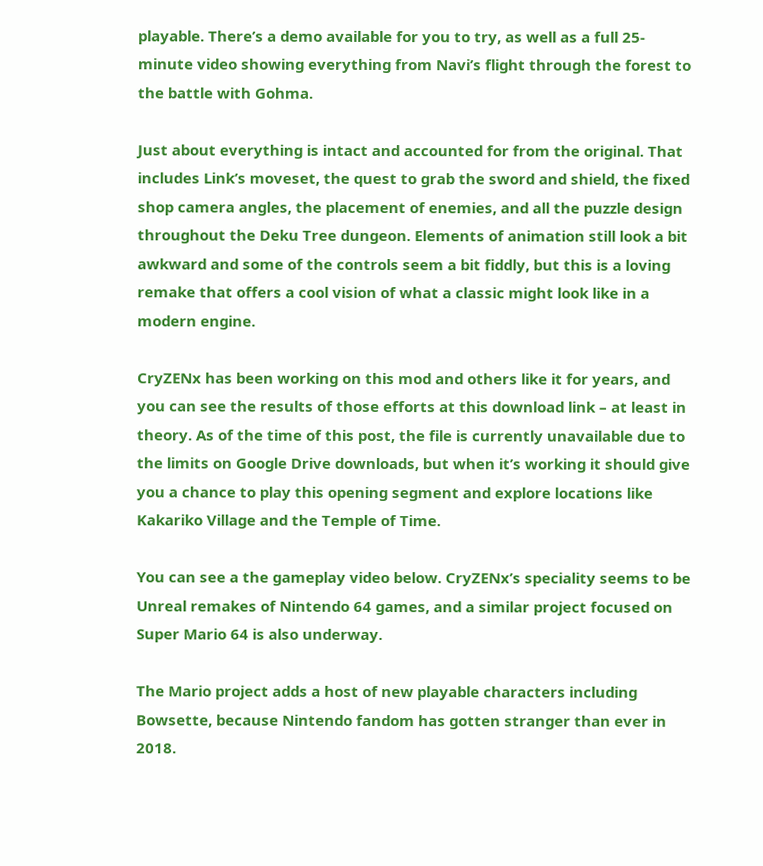playable. There’s a demo available for you to try, as well as a full 25-minute video showing everything from Navi’s flight through the forest to the battle with Gohma.

Just about everything is intact and accounted for from the original. That includes Link’s moveset, the quest to grab the sword and shield, the fixed shop camera angles, the placement of enemies, and all the puzzle design throughout the Deku Tree dungeon. Elements of animation still look a bit awkward and some of the controls seem a bit fiddly, but this is a loving remake that offers a cool vision of what a classic might look like in a modern engine.

CryZENx has been working on this mod and others like it for years, and you can see the results of those efforts at this download link – at least in theory. As of the time of this post, the file is currently unavailable due to the limits on Google Drive downloads, but when it’s working it should give you a chance to play this opening segment and explore locations like Kakariko Village and the Temple of Time.

You can see a the gameplay video below. CryZENx’s speciality seems to be Unreal remakes of Nintendo 64 games, and a similar project focused on Super Mario 64 is also underway.

The Mario project adds a host of new playable characters including Bowsette, because Nintendo fandom has gotten stranger than ever in 2018.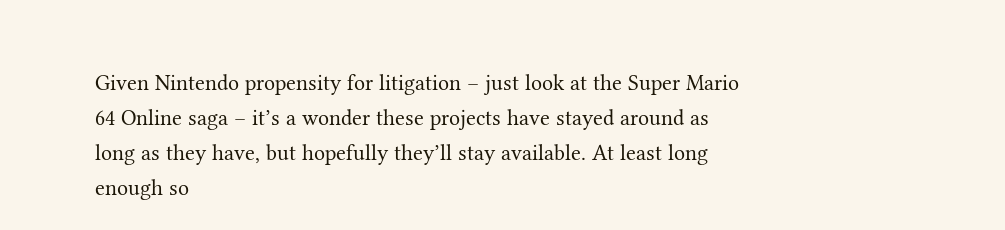Given Nintendo propensity for litigation – just look at the Super Mario 64 Online saga – it’s a wonder these projects have stayed around as long as they have, but hopefully they’ll stay available. At least long enough so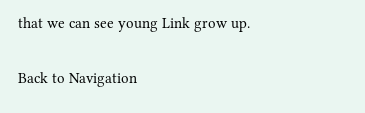that we can see young Link grow up.

Back to Navigation